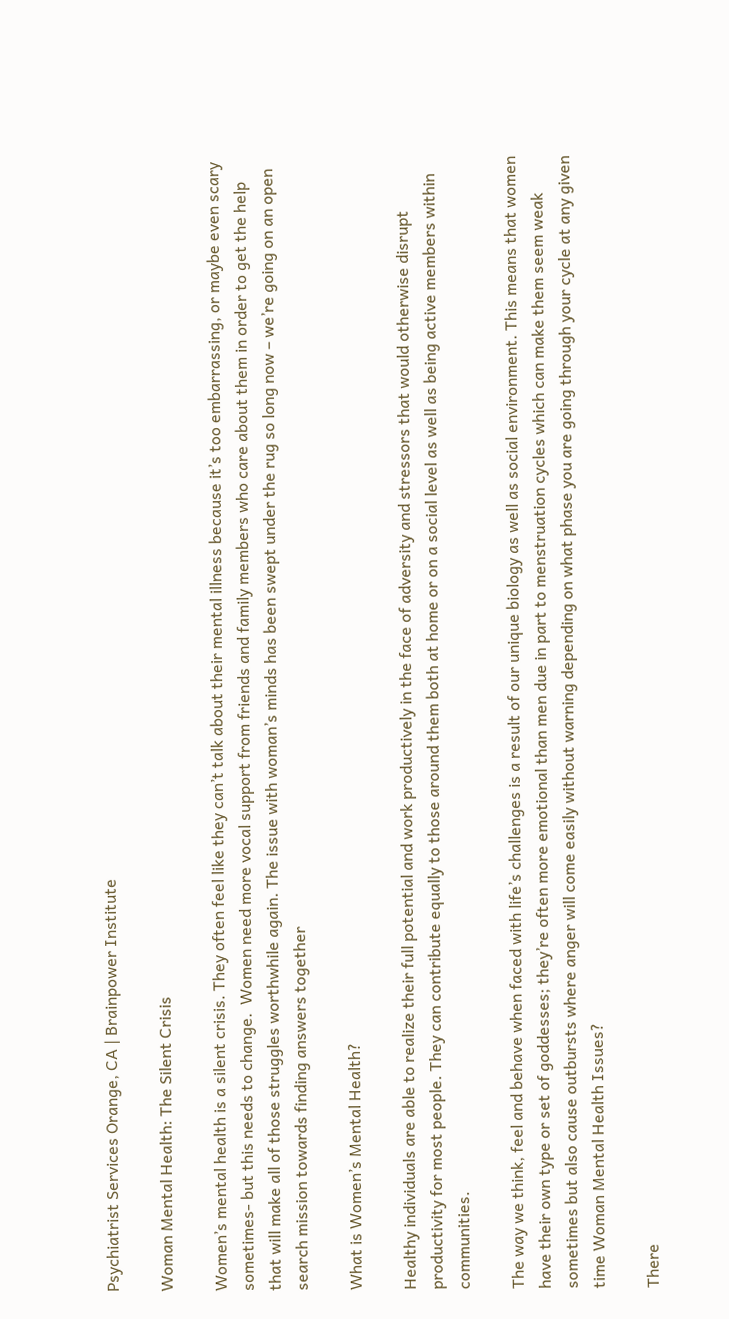Psychiatrist Services Orange, CA | Brainpower Institute

Woman Mental Health: The Silent Crisis

Women’s mental health is a silent crisis. They often feel like they can’t talk about their mental illness because it’s too embarrassing, or maybe even scary sometimes- but this needs to change.  Women need more vocal support from friends and family members who care about them in order to get the help that will make all of those struggles worthwhile again. The issue with woman’s minds has been swept under the rug so long now – we’re going on an open search mission towards finding answers together

What is Women’s Mental Health?

Healthy individuals are able to realize their full potential and work productively in the face of adversity and stressors that would otherwise disrupt productivity for most people. They can contribute equally to those around them both at home or on a social level as well as being active members within communities.

The way we think, feel and behave when faced with life’s challenges is a result of our unique biology as well as social environment. This means that women have their own type or set of goddesses; they’re often more emotional than men due in part to menstruation cycles which can make them seem weak sometimes but also cause outbursts where anger will come easily without warning depending on what phase you are going through your cycle at any given time Woman Mental Health Issues?

There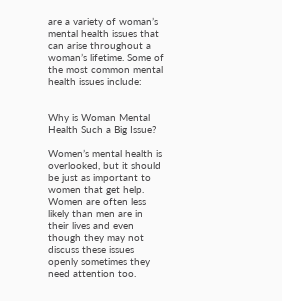are a variety of woman’s mental health issues that can arise throughout a woman’s lifetime. Some of the most common mental health issues include:


Why is Woman Mental Health Such a Big Issue?

Women’s mental health is overlooked, but it should be just as important to women that get help. Women are often less likely than men are in their lives and even though they may not discuss these issues openly sometimes they need attention too.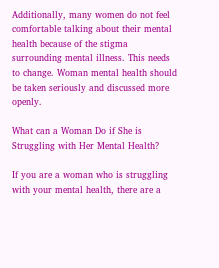Additionally, many women do not feel comfortable talking about their mental health because of the stigma surrounding mental illness. This needs to change. Woman mental health should be taken seriously and discussed more openly.

What can a Woman Do if She is Struggling with Her Mental Health?

If you are a woman who is struggling with your mental health, there are a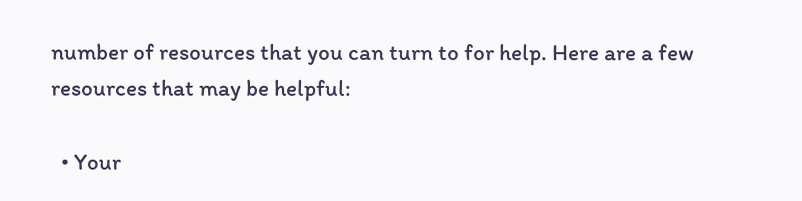number of resources that you can turn to for help. Here are a few resources that may be helpful:

  • Your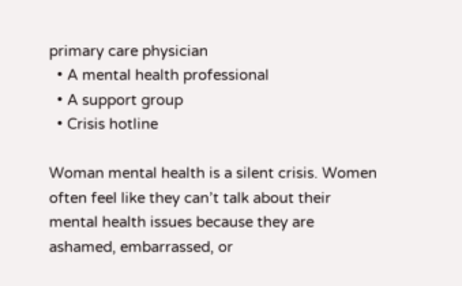primary care physician
  • A mental health professional
  • A support group
  • Crisis hotline

Woman mental health is a silent crisis. Women often feel like they can’t talk about their mental health issues because they are ashamed, embarrassed, or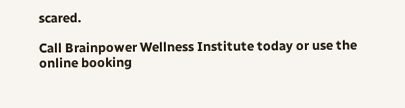scared.

Call Brainpower Wellness Institute today or use the online booking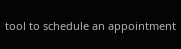tool to schedule an appointment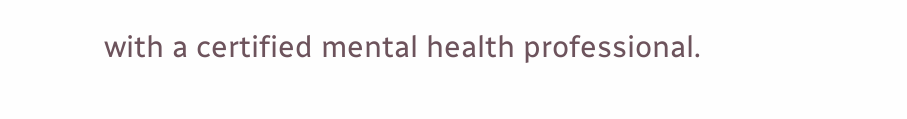with a certified mental health professional.